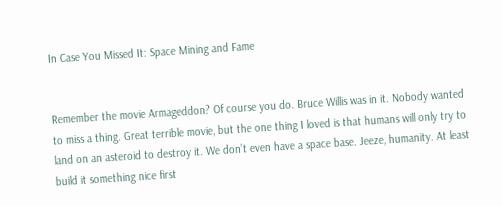In Case You Missed It: Space Mining and Fame


Remember the movie Armageddon? Of course you do. Bruce Willis was in it. Nobody wanted to miss a thing. Great terrible movie, but the one thing I loved is that humans will only try to land on an asteroid to destroy it. We don’t even have a space base. Jeeze, humanity. At least build it something nice first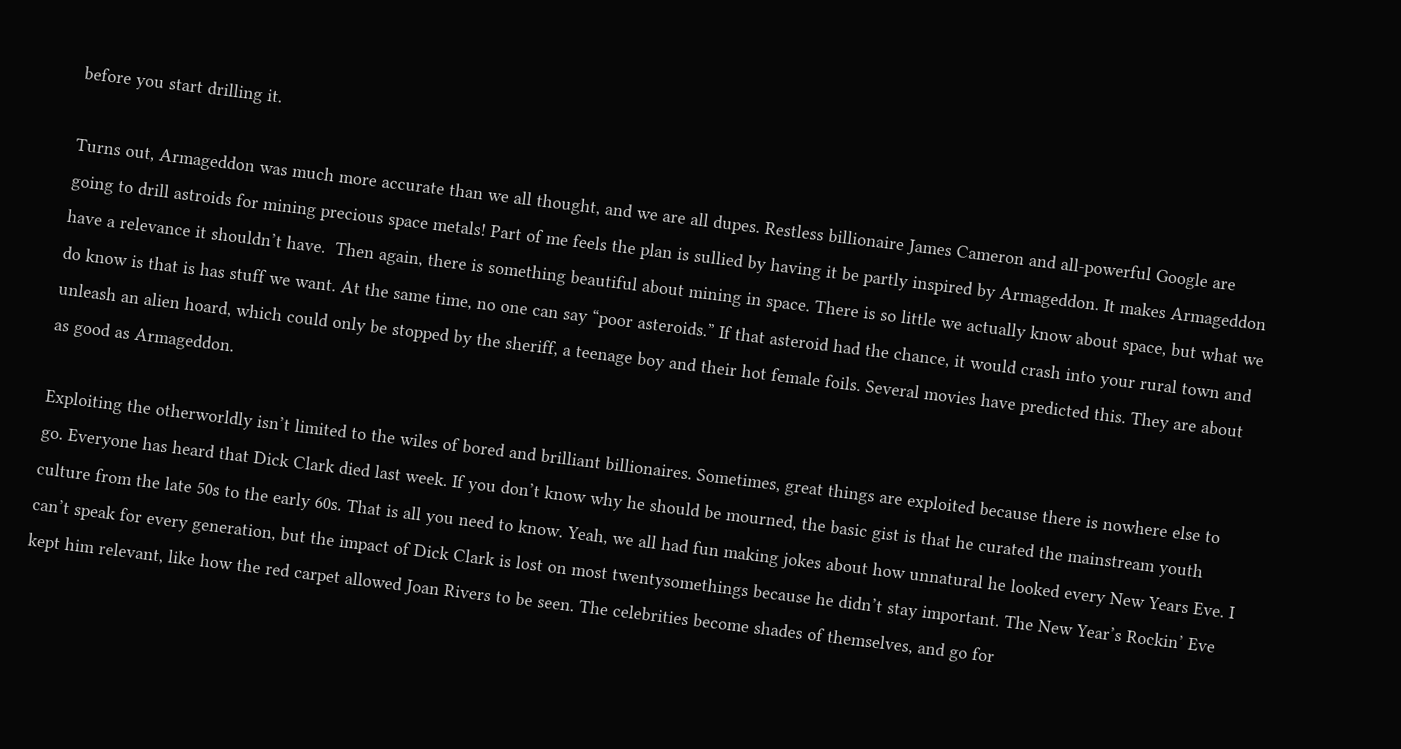before you start drilling it.

Turns out, Armageddon was much more accurate than we all thought, and we are all dupes. Restless billionaire James Cameron and all-powerful Google are going to drill astroids for mining precious space metals! Part of me feels the plan is sullied by having it be partly inspired by Armageddon. It makes Armageddon have a relevance it shouldn’t have.  Then again, there is something beautiful about mining in space. There is so little we actually know about space, but what we do know is that is has stuff we want. At the same time, no one can say “poor asteroids.” If that asteroid had the chance, it would crash into your rural town and unleash an alien hoard, which could only be stopped by the sheriff, a teenage boy and their hot female foils. Several movies have predicted this. They are about as good as Armageddon.

Exploiting the otherworldly isn’t limited to the wiles of bored and brilliant billionaires. Sometimes, great things are exploited because there is nowhere else to go. Everyone has heard that Dick Clark died last week. If you don’t know why he should be mourned, the basic gist is that he curated the mainstream youth culture from the late 50s to the early 60s. That is all you need to know. Yeah, we all had fun making jokes about how unnatural he looked every New Years Eve. I can’t speak for every generation, but the impact of Dick Clark is lost on most twentysomethings because he didn’t stay important. The New Year’s Rockin’ Eve kept him relevant, like how the red carpet allowed Joan Rivers to be seen. The celebrities become shades of themselves, and go for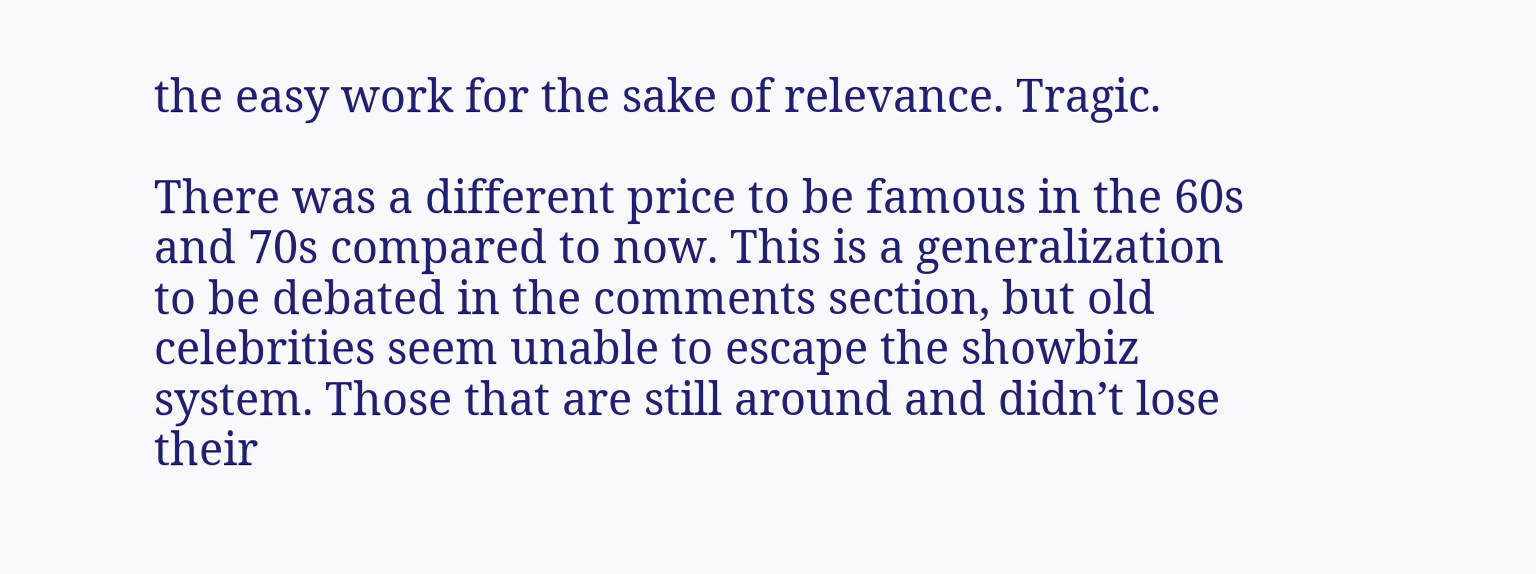the easy work for the sake of relevance. Tragic.

There was a different price to be famous in the 60s and 70s compared to now. This is a generalization to be debated in the comments section, but old celebrities seem unable to escape the showbiz system. Those that are still around and didn’t lose their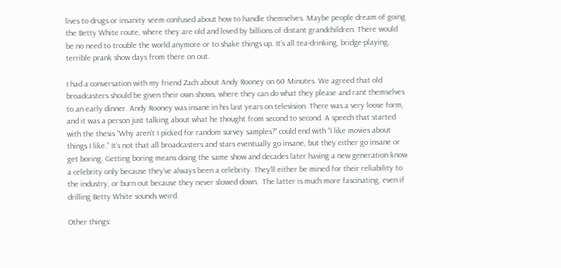lives to drugs or insanity seem confused about how to handle themselves. Maybe people dream of going the Betty White route, where they are old and loved by billions of distant grandchildren. There would be no need to trouble the world anymore or to shake things up. It’s all tea-drinking, bridge-playing, terrible prank show days from there on out.

I had a conversation with my friend Zach about Andy Rooney on 60 Minutes. We agreed that old broadcasters should be given their own shows, where they can do what they please and rant themselves to an early dinner. Andy Rooney was insane in his last years on television. There was a very loose form, and it was a person just talking about what he thought from second to second. A speech that started with the thesis “Why aren’t I picked for random survey samples?” could end with “I like movies about things I like.” It’s not that all broadcasters and stars eventually go insane, but they either go insane or get boring. Getting boring means doing the same show and decades later having a new generation know a celebrity only because they’ve always been a celebrity. They’ll either be mined for their reliability to the industry, or burn out because they never slowed down.  The latter is much more fascinating, even if drilling Betty White sounds weird.

Other things: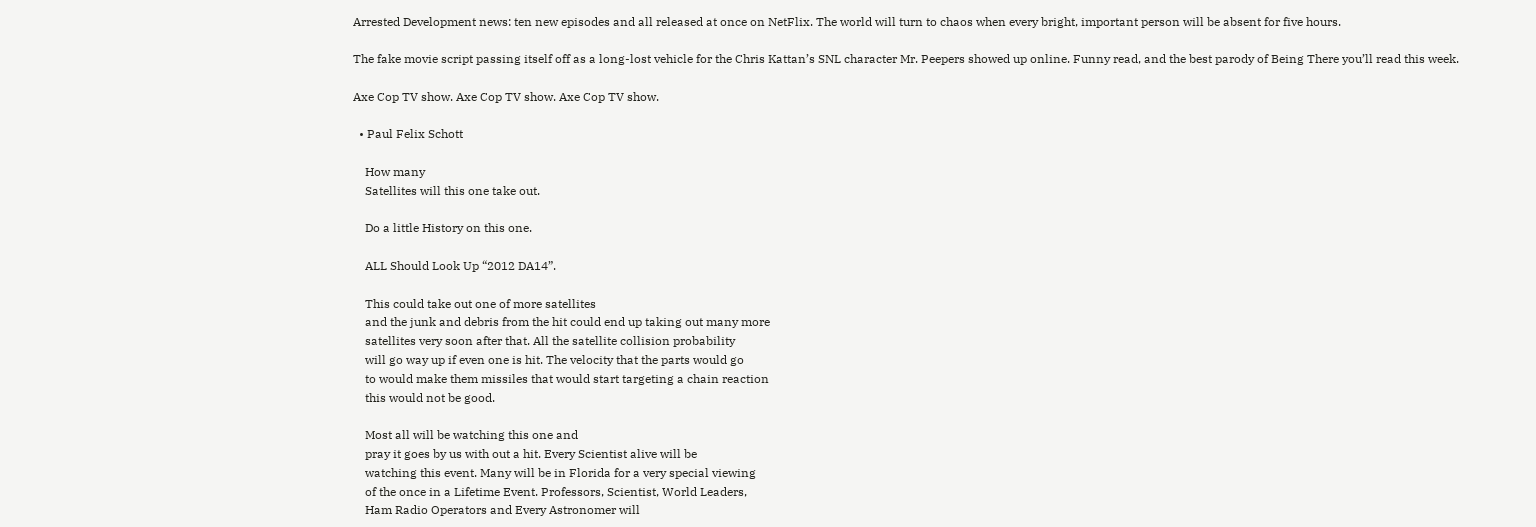Arrested Development news: ten new episodes and all released at once on NetFlix. The world will turn to chaos when every bright, important person will be absent for five hours.

The fake movie script passing itself off as a long-lost vehicle for the Chris Kattan’s SNL character Mr. Peepers showed up online. Funny read, and the best parody of Being There you’ll read this week.

Axe Cop TV show. Axe Cop TV show. Axe Cop TV show.

  • Paul Felix Schott

    How many
    Satellites will this one take out.

    Do a little History on this one.

    ALL Should Look Up “2012 DA14”.

    This could take out one of more satellites
    and the junk and debris from the hit could end up taking out many more
    satellites very soon after that. All the satellite collision probability
    will go way up if even one is hit. The velocity that the parts would go
    to would make them missiles that would start targeting a chain reaction
    this would not be good.

    Most all will be watching this one and
    pray it goes by us with out a hit. Every Scientist alive will be
    watching this event. Many will be in Florida for a very special viewing
    of the once in a Lifetime Event. Professors, Scientist, World Leaders,
    Ham Radio Operators and Every Astronomer will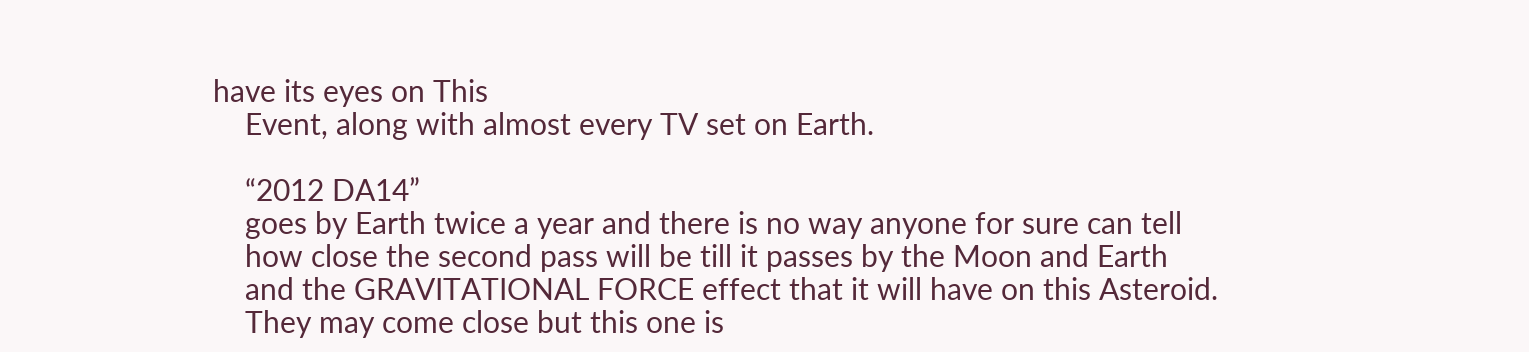have its eyes on This
    Event, along with almost every TV set on Earth.

    “2012 DA14”
    goes by Earth twice a year and there is no way anyone for sure can tell
    how close the second pass will be till it passes by the Moon and Earth
    and the GRAVITATIONAL FORCE effect that it will have on this Asteroid.
    They may come close but this one is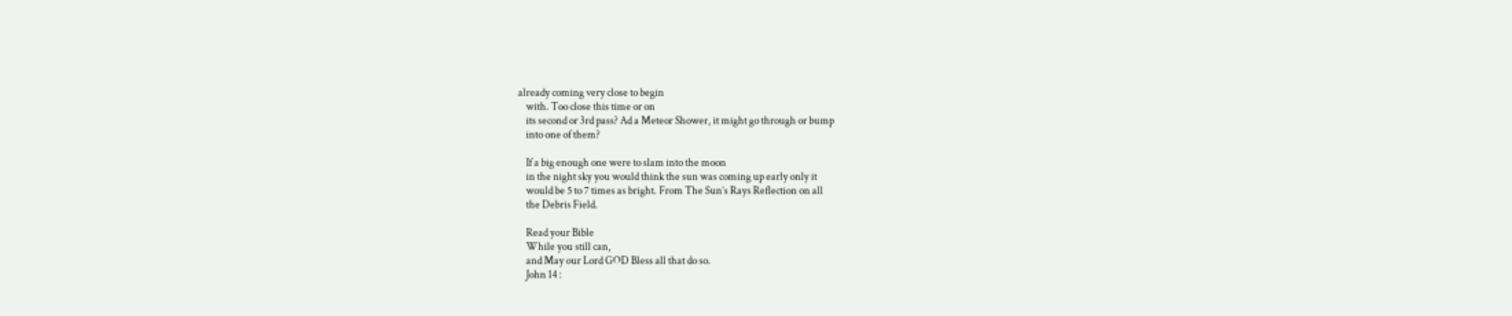already coming very close to begin
    with. Too close this time or on
    its second or 3rd pass? Ad a Meteor Shower, it might go through or bump
    into one of them?

    If a big enough one were to slam into the moon
    in the night sky you would think the sun was coming up early only it
    would be 5 to 7 times as bright. From The Sun’s Rays Reflection on all
    the Debris Field.

    Read your Bible
    While you still can,
    and May our Lord GOD Bless all that do so.
    John 14 :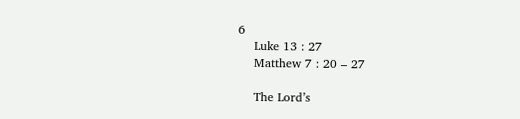6
    Luke 13 : 27
    Matthew 7 : 20 – 27

    The Lord’s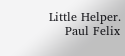Little Helper.
    Paul Felix